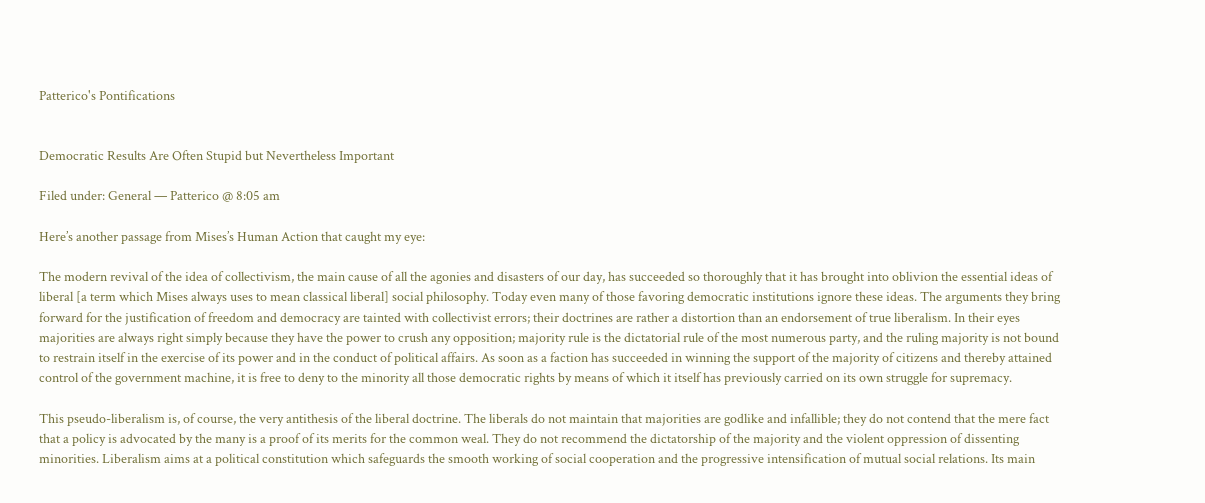Patterico's Pontifications


Democratic Results Are Often Stupid but Nevertheless Important

Filed under: General — Patterico @ 8:05 am

Here’s another passage from Mises’s Human Action that caught my eye:

The modern revival of the idea of collectivism, the main cause of all the agonies and disasters of our day, has succeeded so thoroughly that it has brought into oblivion the essential ideas of liberal [a term which Mises always uses to mean classical liberal] social philosophy. Today even many of those favoring democratic institutions ignore these ideas. The arguments they bring forward for the justification of freedom and democracy are tainted with collectivist errors; their doctrines are rather a distortion than an endorsement of true liberalism. In their eyes majorities are always right simply because they have the power to crush any opposition; majority rule is the dictatorial rule of the most numerous party, and the ruling majority is not bound to restrain itself in the exercise of its power and in the conduct of political affairs. As soon as a faction has succeeded in winning the support of the majority of citizens and thereby attained control of the government machine, it is free to deny to the minority all those democratic rights by means of which it itself has previously carried on its own struggle for supremacy.

This pseudo-liberalism is, of course, the very antithesis of the liberal doctrine. The liberals do not maintain that majorities are godlike and infallible; they do not contend that the mere fact that a policy is advocated by the many is a proof of its merits for the common weal. They do not recommend the dictatorship of the majority and the violent oppression of dissenting minorities. Liberalism aims at a political constitution which safeguards the smooth working of social cooperation and the progressive intensification of mutual social relations. Its main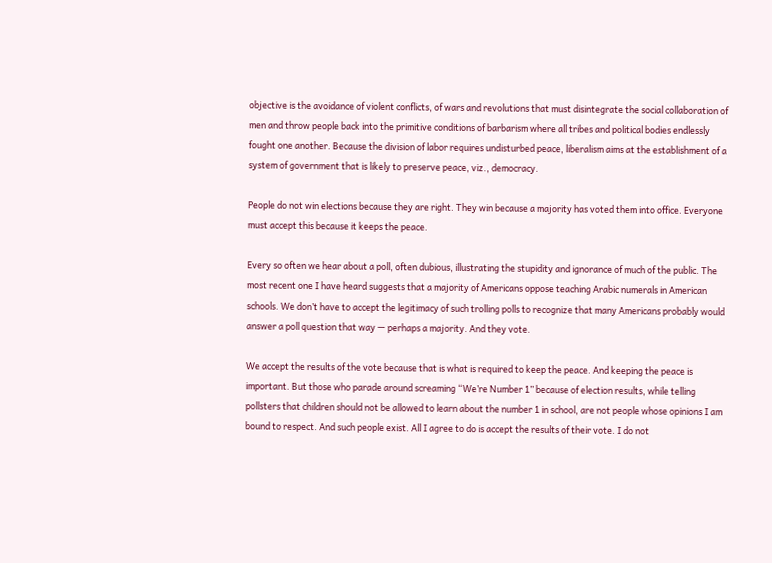objective is the avoidance of violent conflicts, of wars and revolutions that must disintegrate the social collaboration of men and throw people back into the primitive conditions of barbarism where all tribes and political bodies endlessly fought one another. Because the division of labor requires undisturbed peace, liberalism aims at the establishment of a system of government that is likely to preserve peace, viz., democracy.

People do not win elections because they are right. They win because a majority has voted them into office. Everyone must accept this because it keeps the peace.

Every so often we hear about a poll, often dubious, illustrating the stupidity and ignorance of much of the public. The most recent one I have heard suggests that a majority of Americans oppose teaching Arabic numerals in American schools. We don’t have to accept the legitimacy of such trolling polls to recognize that many Americans probably would answer a poll question that way — perhaps a majority. And they vote.

We accept the results of the vote because that is what is required to keep the peace. And keeping the peace is important. But those who parade around screaming “We’re Number 1” because of election results, while telling pollsters that children should not be allowed to learn about the number 1 in school, are not people whose opinions I am bound to respect. And such people exist. All I agree to do is accept the results of their vote. I do not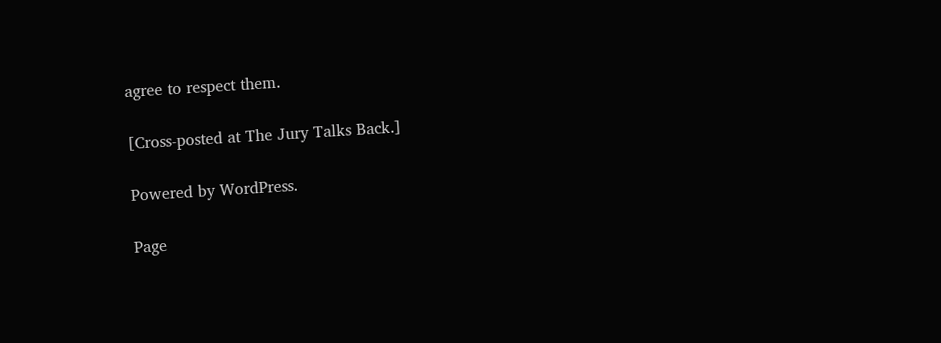agree to respect them.

[Cross-posted at The Jury Talks Back.]

Powered by WordPress.

Page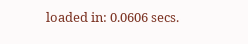loaded in: 0.0606 secs.